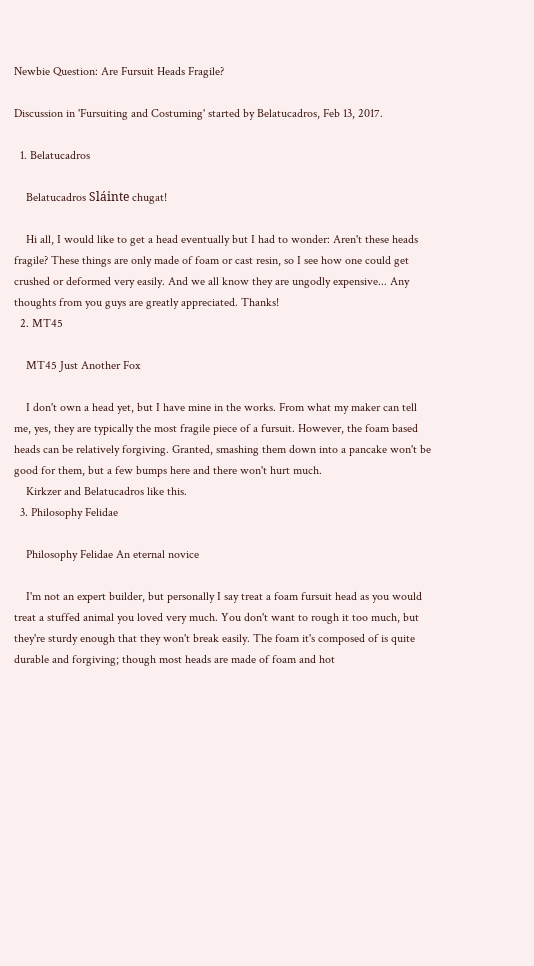Newbie Question: Are Fursuit Heads Fragile?

Discussion in 'Fursuiting and Costuming' started by Belatucadros, Feb 13, 2017.

  1. Belatucadros

    Belatucadros Sláinte chugat!

    Hi all, I would like to get a head eventually but I had to wonder: Aren't these heads fragile? These things are only made of foam or cast resin, so I see how one could get crushed or deformed very easily. And we all know they are ungodly expensive... Any thoughts from you guys are greatly appreciated. Thanks!
  2. MT45

    MT45 Just Another Fox

    I don't own a head yet, but I have mine in the works. From what my maker can tell me, yes, they are typically the most fragile piece of a fursuit. However, the foam based heads can be relatively forgiving. Granted, smashing them down into a pancake won't be good for them, but a few bumps here and there won't hurt much.
    Kirkzer and Belatucadros like this.
  3. Philosophy Felidae

    Philosophy Felidae An eternal novice

    I'm not an expert builder, but personally I say treat a foam fursuit head as you would treat a stuffed animal you loved very much. You don't want to rough it too much, but they're sturdy enough that they won't break easily. The foam it's composed of is quite durable and forgiving; though most heads are made of foam and hot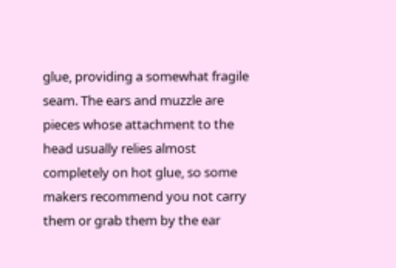glue, providing a somewhat fragile seam. The ears and muzzle are pieces whose attachment to the head usually relies almost completely on hot glue, so some makers recommend you not carry them or grab them by the ear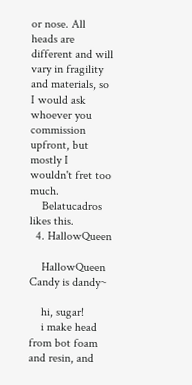or nose. All heads are different and will vary in fragility and materials, so I would ask whoever you commission upfront, but mostly I wouldn't fret too much.
    Belatucadros likes this.
  4. HallowQueen

    HallowQueen Candy is dandy~

    hi, sugar!
    i make head from bot foam and resin, and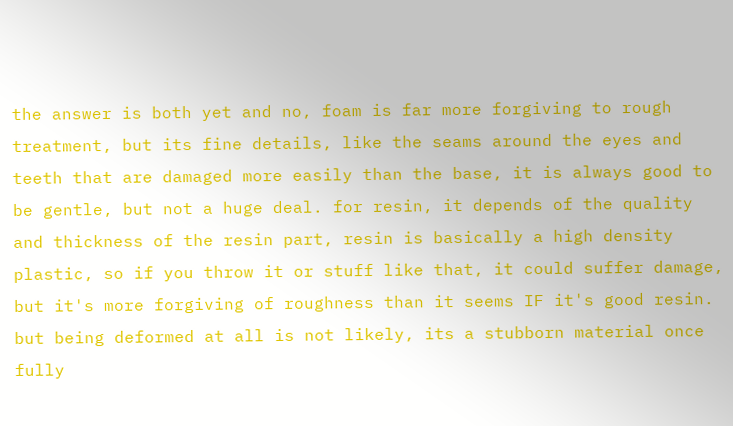the answer is both yet and no, foam is far more forgiving to rough treatment, but its fine details, like the seams around the eyes and teeth that are damaged more easily than the base, it is always good to be gentle, but not a huge deal. for resin, it depends of the quality and thickness of the resin part, resin is basically a high density plastic, so if you throw it or stuff like that, it could suffer damage, but it's more forgiving of roughness than it seems IF it's good resin. but being deformed at all is not likely, its a stubborn material once fully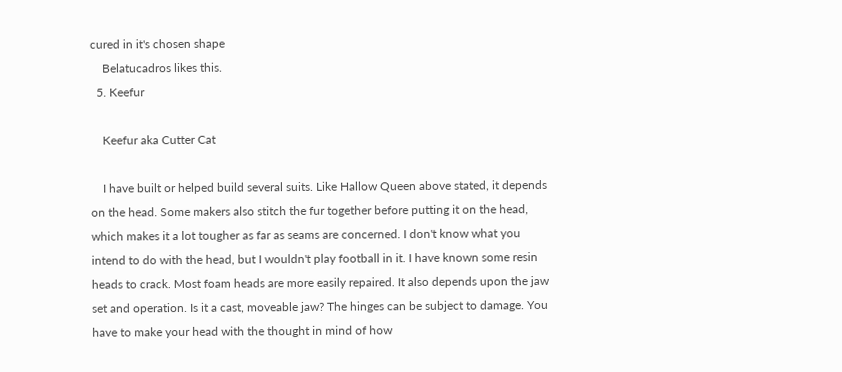cured in it's chosen shape
    Belatucadros likes this.
  5. Keefur

    Keefur aka Cutter Cat

    I have built or helped build several suits. Like Hallow Queen above stated, it depends on the head. Some makers also stitch the fur together before putting it on the head, which makes it a lot tougher as far as seams are concerned. I don't know what you intend to do with the head, but I wouldn't play football in it. I have known some resin heads to crack. Most foam heads are more easily repaired. It also depends upon the jaw set and operation. Is it a cast, moveable jaw? The hinges can be subject to damage. You have to make your head with the thought in mind of how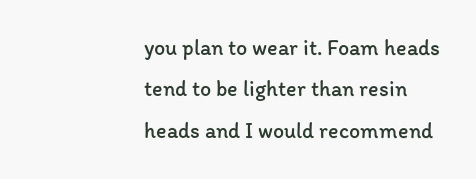you plan to wear it. Foam heads tend to be lighter than resin heads and I would recommend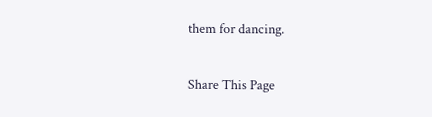them for dancing.

Share This Page